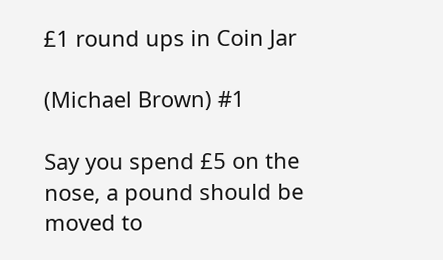£1 round ups in Coin Jar

(Michael Brown) #1

Say you spend £5 on the nose, a pound should be moved to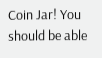Coin Jar! You should be able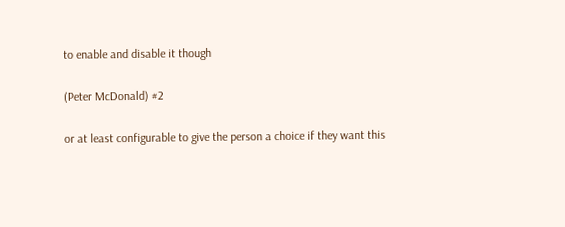to enable and disable it though

(Peter McDonald) #2

or at least configurable to give the person a choice if they want this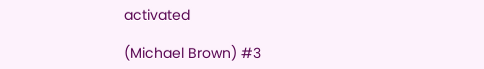activated

(Michael Brown) #3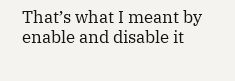That’s what I meant by enable and disable it